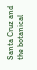Santa Cruz and the botanical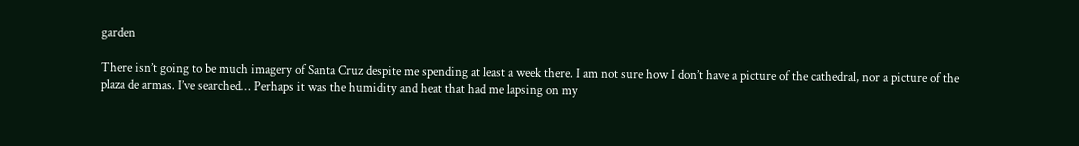garden

There isn’t going to be much imagery of Santa Cruz despite me spending at least a week there. I am not sure how I don’t have a picture of the cathedral, nor a picture of the plaza de armas. I’ve searched… Perhaps it was the humidity and heat that had me lapsing on my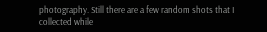photography. Still there are a few random shots that I collected while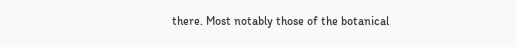there. Most notably those of the botanical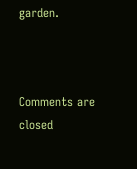garden.



Comments are closed